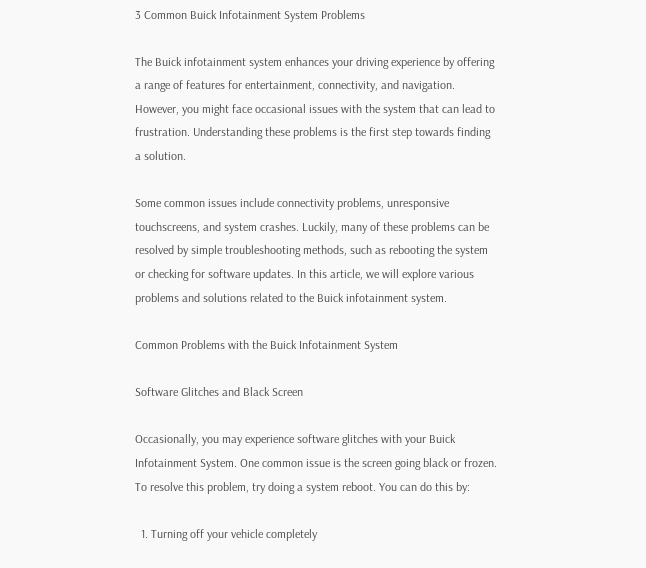3 Common Buick Infotainment System Problems

The Buick infotainment system enhances your driving experience by offering a range of features for entertainment, connectivity, and navigation. However, you might face occasional issues with the system that can lead to frustration. Understanding these problems is the first step towards finding a solution.

Some common issues include connectivity problems, unresponsive touchscreens, and system crashes. Luckily, many of these problems can be resolved by simple troubleshooting methods, such as rebooting the system or checking for software updates. In this article, we will explore various problems and solutions related to the Buick infotainment system.

Common Problems with the Buick Infotainment System

Software Glitches and Black Screen

Occasionally, you may experience software glitches with your Buick Infotainment System. One common issue is the screen going black or frozen. To resolve this problem, try doing a system reboot. You can do this by:

  1. Turning off your vehicle completely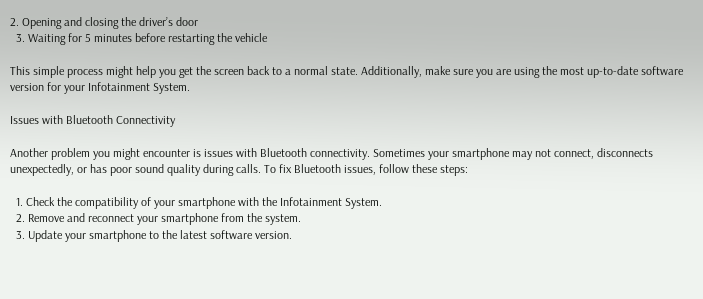2. Opening and closing the driver’s door
  3. Waiting for 5 minutes before restarting the vehicle

This simple process might help you get the screen back to a normal state. Additionally, make sure you are using the most up-to-date software version for your Infotainment System.

Issues with Bluetooth Connectivity

Another problem you might encounter is issues with Bluetooth connectivity. Sometimes your smartphone may not connect, disconnects unexpectedly, or has poor sound quality during calls. To fix Bluetooth issues, follow these steps:

  1. Check the compatibility of your smartphone with the Infotainment System.
  2. Remove and reconnect your smartphone from the system.
  3. Update your smartphone to the latest software version.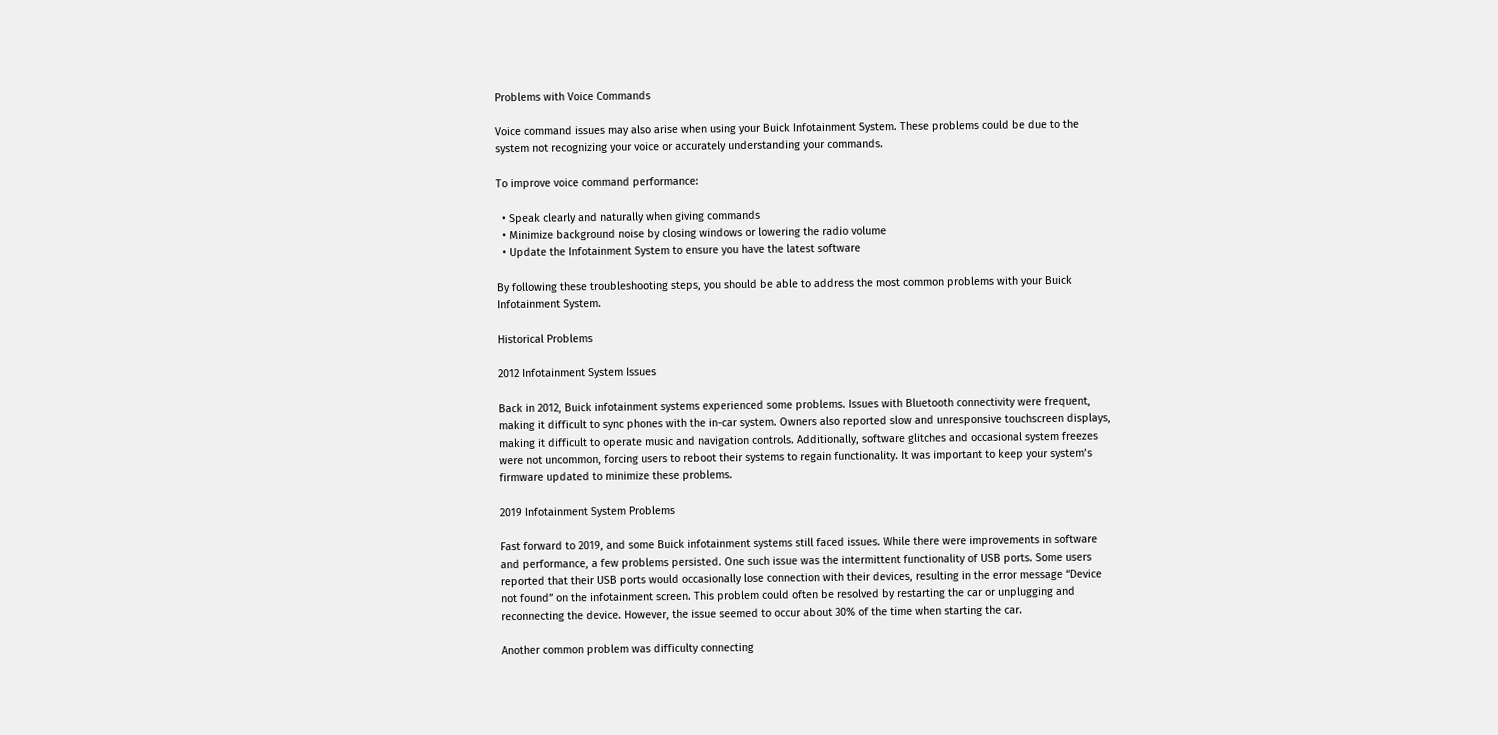Problems with Voice Commands

Voice command issues may also arise when using your Buick Infotainment System. These problems could be due to the system not recognizing your voice or accurately understanding your commands.

To improve voice command performance:

  • Speak clearly and naturally when giving commands
  • Minimize background noise by closing windows or lowering the radio volume
  • Update the Infotainment System to ensure you have the latest software

By following these troubleshooting steps, you should be able to address the most common problems with your Buick Infotainment System.

Historical Problems

2012 Infotainment System Issues

Back in 2012, Buick infotainment systems experienced some problems. Issues with Bluetooth connectivity were frequent, making it difficult to sync phones with the in-car system. Owners also reported slow and unresponsive touchscreen displays, making it difficult to operate music and navigation controls. Additionally, software glitches and occasional system freezes were not uncommon, forcing users to reboot their systems to regain functionality. It was important to keep your system’s firmware updated to minimize these problems.

2019 Infotainment System Problems

Fast forward to 2019, and some Buick infotainment systems still faced issues. While there were improvements in software and performance, a few problems persisted. One such issue was the intermittent functionality of USB ports. Some users reported that their USB ports would occasionally lose connection with their devices, resulting in the error message “Device not found” on the infotainment screen. This problem could often be resolved by restarting the car or unplugging and reconnecting the device. However, the issue seemed to occur about 30% of the time when starting the car.

Another common problem was difficulty connecting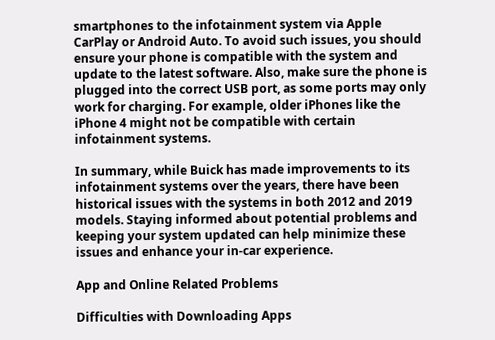smartphones to the infotainment system via Apple CarPlay or Android Auto. To avoid such issues, you should ensure your phone is compatible with the system and update to the latest software. Also, make sure the phone is plugged into the correct USB port, as some ports may only work for charging. For example, older iPhones like the iPhone 4 might not be compatible with certain infotainment systems.

In summary, while Buick has made improvements to its infotainment systems over the years, there have been historical issues with the systems in both 2012 and 2019 models. Staying informed about potential problems and keeping your system updated can help minimize these issues and enhance your in-car experience.

App and Online Related Problems

Difficulties with Downloading Apps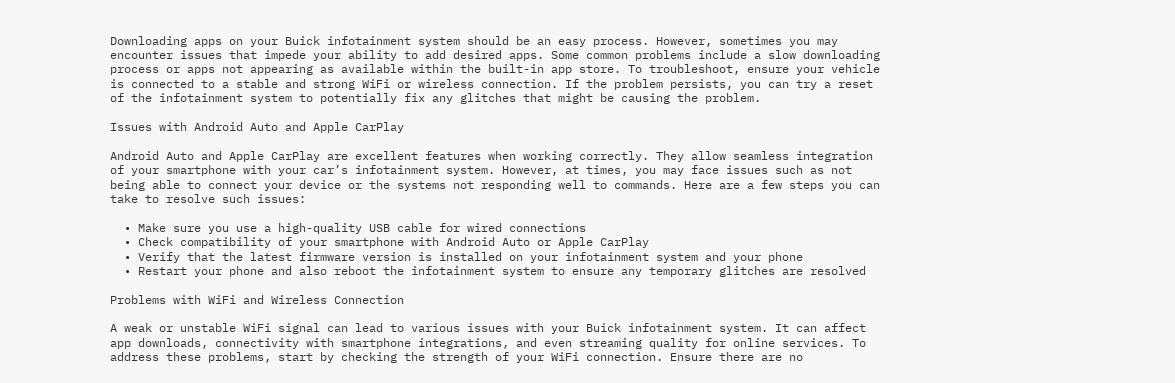Downloading apps on your Buick infotainment system should be an easy process. However, sometimes you may encounter issues that impede your ability to add desired apps. Some common problems include a slow downloading process or apps not appearing as available within the built-in app store. To troubleshoot, ensure your vehicle is connected to a stable and strong WiFi or wireless connection. If the problem persists, you can try a reset of the infotainment system to potentially fix any glitches that might be causing the problem.

Issues with Android Auto and Apple CarPlay

Android Auto and Apple CarPlay are excellent features when working correctly. They allow seamless integration of your smartphone with your car’s infotainment system. However, at times, you may face issues such as not being able to connect your device or the systems not responding well to commands. Here are a few steps you can take to resolve such issues:

  • Make sure you use a high-quality USB cable for wired connections
  • Check compatibility of your smartphone with Android Auto or Apple CarPlay
  • Verify that the latest firmware version is installed on your infotainment system and your phone
  • Restart your phone and also reboot the infotainment system to ensure any temporary glitches are resolved

Problems with WiFi and Wireless Connection

A weak or unstable WiFi signal can lead to various issues with your Buick infotainment system. It can affect app downloads, connectivity with smartphone integrations, and even streaming quality for online services. To address these problems, start by checking the strength of your WiFi connection. Ensure there are no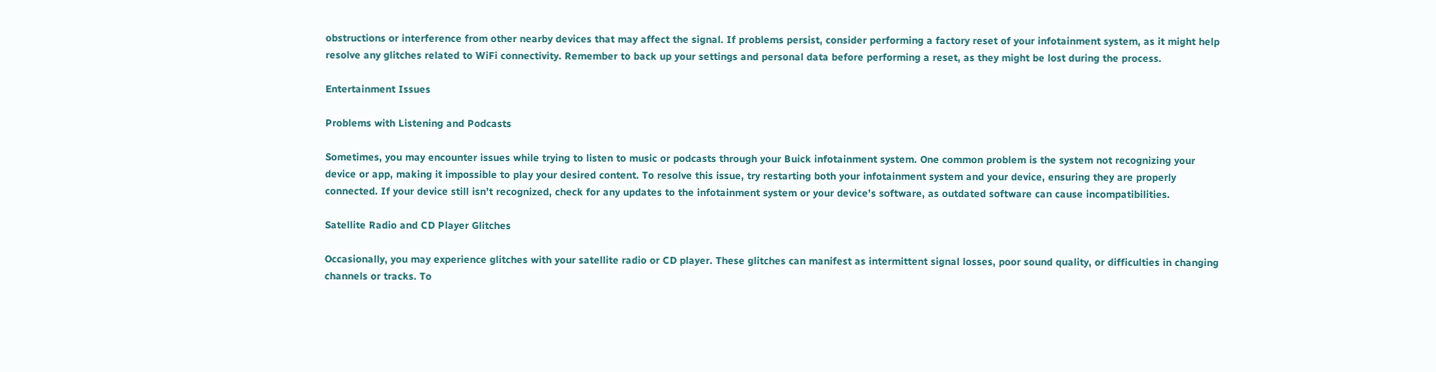obstructions or interference from other nearby devices that may affect the signal. If problems persist, consider performing a factory reset of your infotainment system, as it might help resolve any glitches related to WiFi connectivity. Remember to back up your settings and personal data before performing a reset, as they might be lost during the process.

Entertainment Issues

Problems with Listening and Podcasts

Sometimes, you may encounter issues while trying to listen to music or podcasts through your Buick infotainment system. One common problem is the system not recognizing your device or app, making it impossible to play your desired content. To resolve this issue, try restarting both your infotainment system and your device, ensuring they are properly connected. If your device still isn’t recognized, check for any updates to the infotainment system or your device’s software, as outdated software can cause incompatibilities.

Satellite Radio and CD Player Glitches

Occasionally, you may experience glitches with your satellite radio or CD player. These glitches can manifest as intermittent signal losses, poor sound quality, or difficulties in changing channels or tracks. To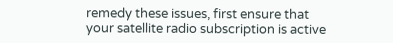remedy these issues, first ensure that your satellite radio subscription is active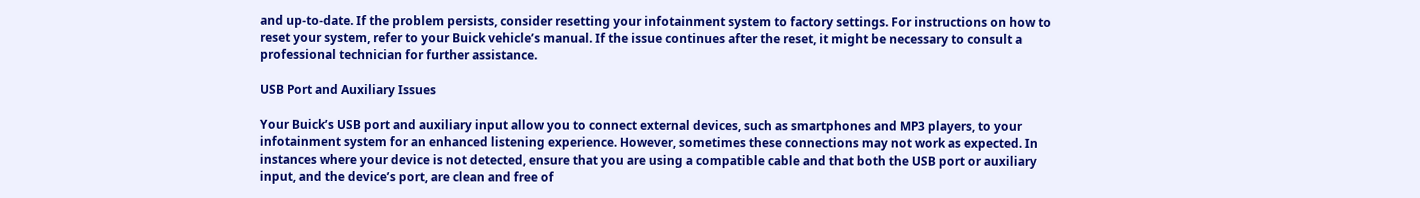and up-to-date. If the problem persists, consider resetting your infotainment system to factory settings. For instructions on how to reset your system, refer to your Buick vehicle’s manual. If the issue continues after the reset, it might be necessary to consult a professional technician for further assistance.

USB Port and Auxiliary Issues

Your Buick’s USB port and auxiliary input allow you to connect external devices, such as smartphones and MP3 players, to your infotainment system for an enhanced listening experience. However, sometimes these connections may not work as expected. In instances where your device is not detected, ensure that you are using a compatible cable and that both the USB port or auxiliary input, and the device’s port, are clean and free of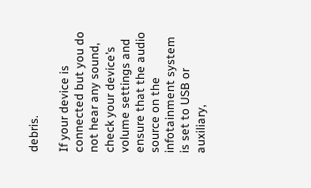debris.

If your device is connected but you do not hear any sound, check your device’s volume settings and ensure that the audio source on the infotainment system is set to USB or auxiliary,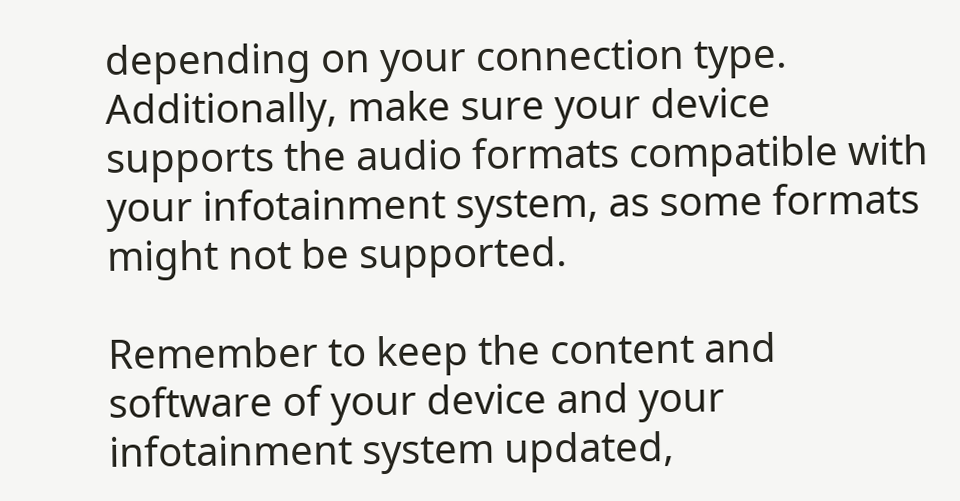depending on your connection type. Additionally, make sure your device supports the audio formats compatible with your infotainment system, as some formats might not be supported.

Remember to keep the content and software of your device and your infotainment system updated,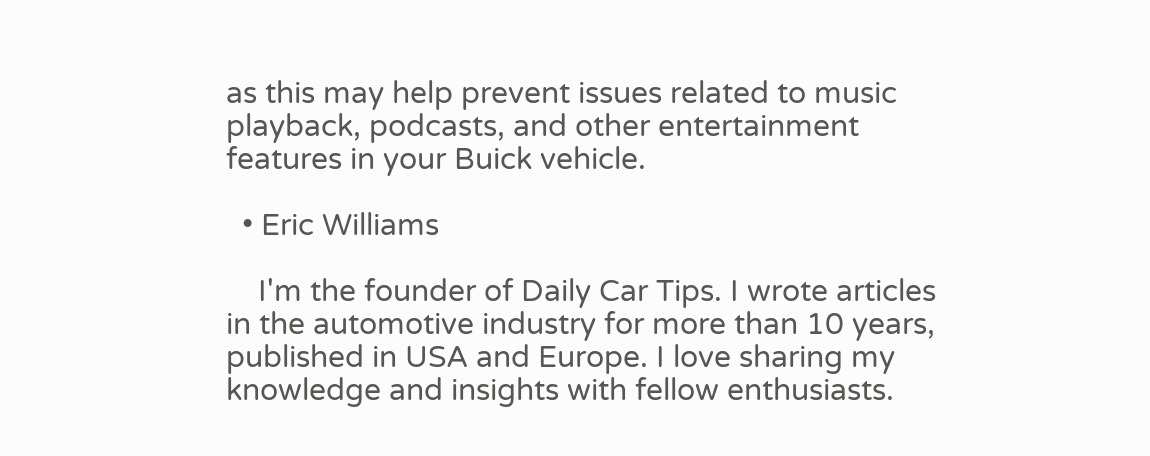as this may help prevent issues related to music playback, podcasts, and other entertainment features in your Buick vehicle.

  • Eric Williams

    I'm the founder of Daily Car Tips. I wrote articles in the automotive industry for more than 10 years, published in USA and Europe. I love sharing my knowledge and insights with fellow enthusiasts.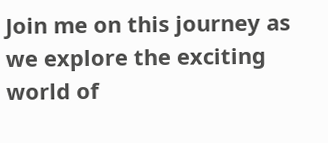Join me on this journey as we explore the exciting world of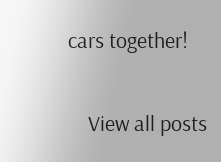cars together!

    View all posts